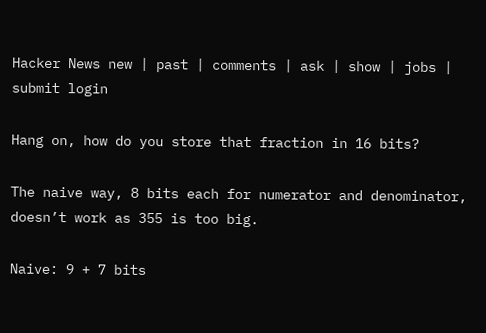Hacker News new | past | comments | ask | show | jobs | submit login

Hang on, how do you store that fraction in 16 bits?

The naive way, 8 bits each for numerator and denominator, doesn’t work as 355 is too big.

Naive: 9 + 7 bits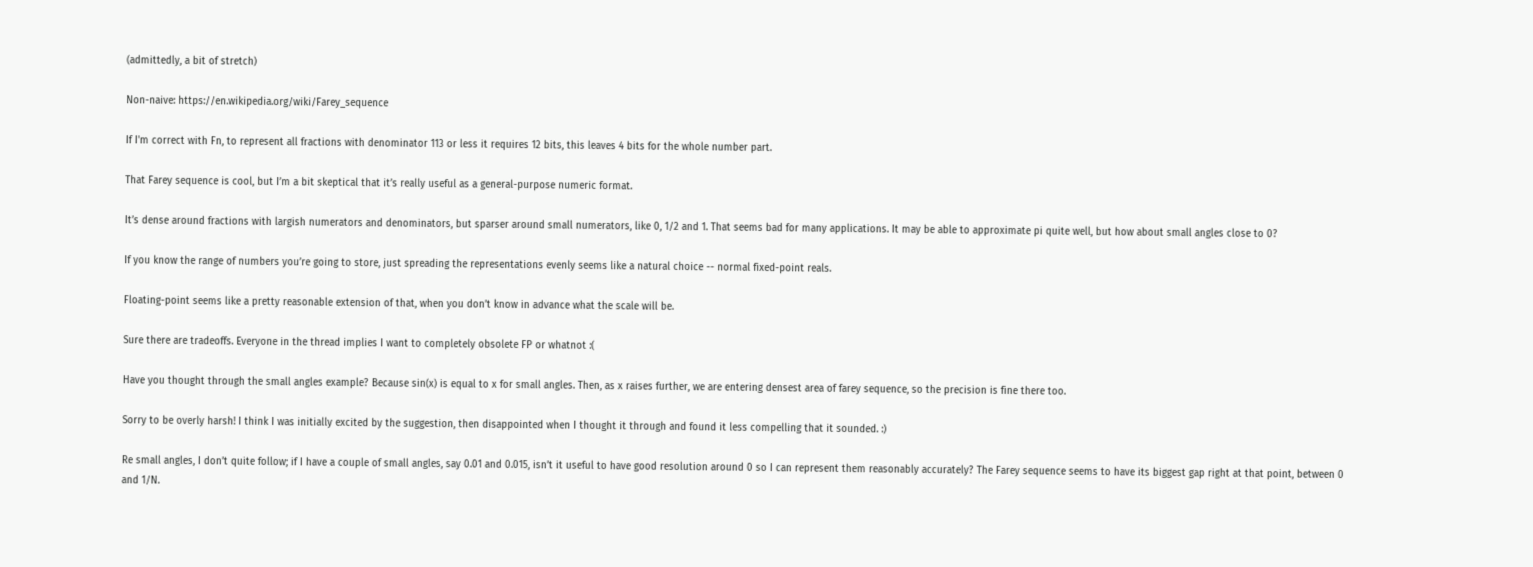(admittedly, a bit of stretch)

Non-naive: https://en.wikipedia.org/wiki/Farey_sequence

If I'm correct with Fn, to represent all fractions with denominator 113 or less it requires 12 bits, this leaves 4 bits for the whole number part.

That Farey sequence is cool, but I’m a bit skeptical that it’s really useful as a general-purpose numeric format.

It’s dense around fractions with largish numerators and denominators, but sparser around small numerators, like 0, 1/2 and 1. That seems bad for many applications. It may be able to approximate pi quite well, but how about small angles close to 0?

If you know the range of numbers you’re going to store, just spreading the representations evenly seems like a natural choice -- normal fixed-point reals.

Floating-point seems like a pretty reasonable extension of that, when you don’t know in advance what the scale will be.

Sure there are tradeoffs. Everyone in the thread implies I want to completely obsolete FP or whatnot :(

Have you thought through the small angles example? Because sin(x) is equal to x for small angles. Then, as x raises further, we are entering densest area of farey sequence, so the precision is fine there too.

Sorry to be overly harsh! I think I was initially excited by the suggestion, then disappointed when I thought it through and found it less compelling that it sounded. :)

Re small angles, I don’t quite follow; if I have a couple of small angles, say 0.01 and 0.015, isn’t it useful to have good resolution around 0 so I can represent them reasonably accurately? The Farey sequence seems to have its biggest gap right at that point, between 0 and 1/N.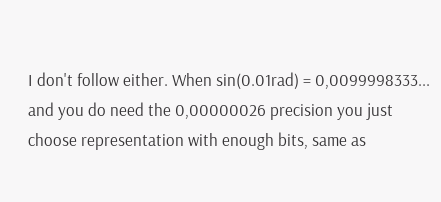I don't follow either. When sin(0.01rad) = 0,0099998333... and you do need the 0,00000026 precision you just choose representation with enough bits, same as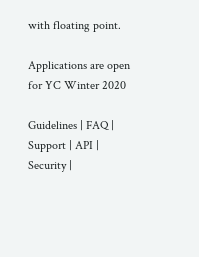with floating point.

Applications are open for YC Winter 2020

Guidelines | FAQ | Support | API | Security |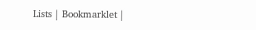Lists | Bookmarklet |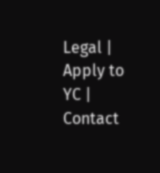Legal | Apply to YC | Contact